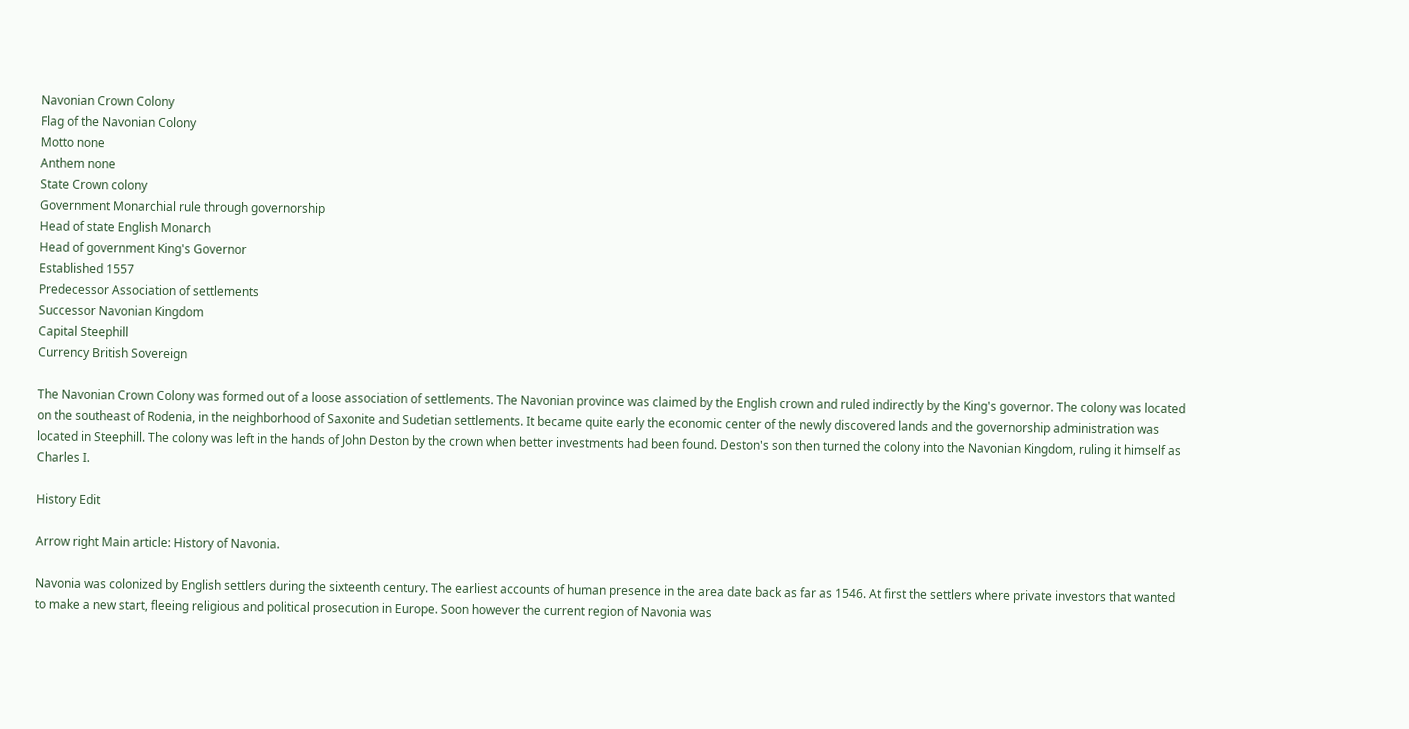Navonian Crown Colony
Flag of the Navonian Colony
Motto none
Anthem none
State Crown colony
Government Monarchial rule through governorship
Head of state English Monarch
Head of government King's Governor
Established 1557
Predecessor Association of settlements
Successor Navonian Kingdom
Capital Steephill
Currency British Sovereign

The Navonian Crown Colony was formed out of a loose association of settlements. The Navonian province was claimed by the English crown and ruled indirectly by the King's governor. The colony was located on the southeast of Rodenia, in the neighborhood of Saxonite and Sudetian settlements. It became quite early the economic center of the newly discovered lands and the governorship administration was located in Steephill. The colony was left in the hands of John Deston by the crown when better investments had been found. Deston's son then turned the colony into the Navonian Kingdom, ruling it himself as Charles I.

History Edit

Arrow right Main article: History of Navonia.

Navonia was colonized by English settlers during the sixteenth century. The earliest accounts of human presence in the area date back as far as 1546. At first the settlers where private investors that wanted to make a new start, fleeing religious and political prosecution in Europe. Soon however the current region of Navonia was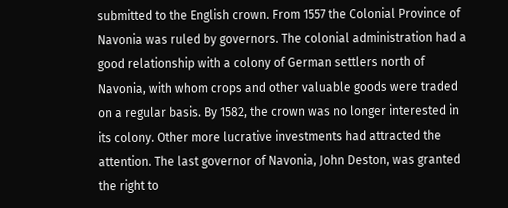submitted to the English crown. From 1557 the Colonial Province of Navonia was ruled by governors. The colonial administration had a good relationship with a colony of German settlers north of Navonia, with whom crops and other valuable goods were traded on a regular basis. By 1582, the crown was no longer interested in its colony. Other more lucrative investments had attracted the attention. The last governor of Navonia, John Deston, was granted the right to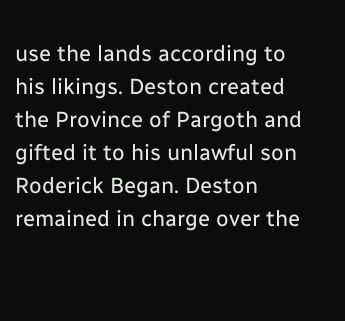use the lands according to his likings. Deston created the Province of Pargoth and gifted it to his unlawful son Roderick Began. Deston remained in charge over the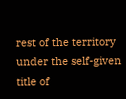rest of the territory under the self-given title of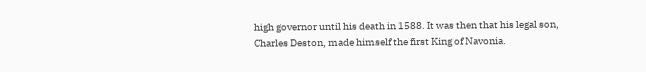high governor until his death in 1588. It was then that his legal son, Charles Deston, made himself the first King of Navonia.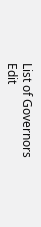List of Governors Edit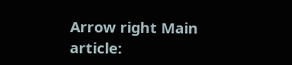Arrow right Main article: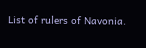List of rulers of Navonia.